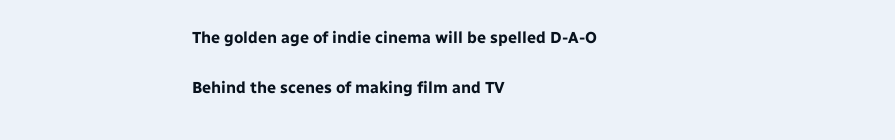The golden age of indie cinema will be spelled D-A-O

Behind the scenes of making film and TV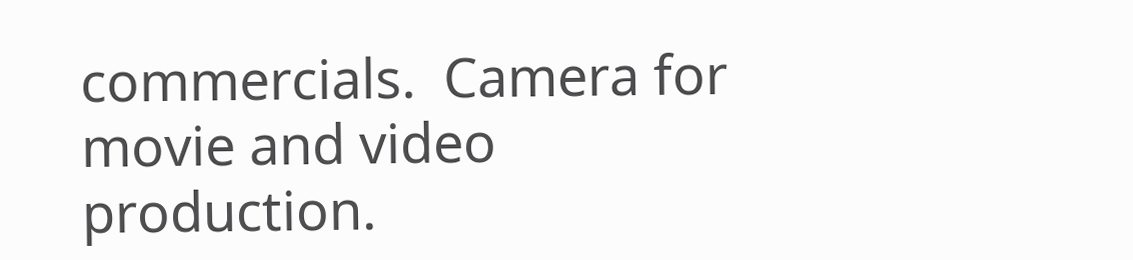commercials.  Camera for movie and video production.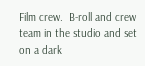Film crew.  B-roll and crew team in the studio and set on a dark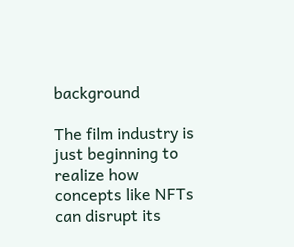background

The film industry is just beginning to realize how concepts like NFTs can disrupt its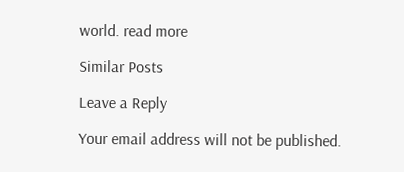world. read more

Similar Posts

Leave a Reply

Your email address will not be published.